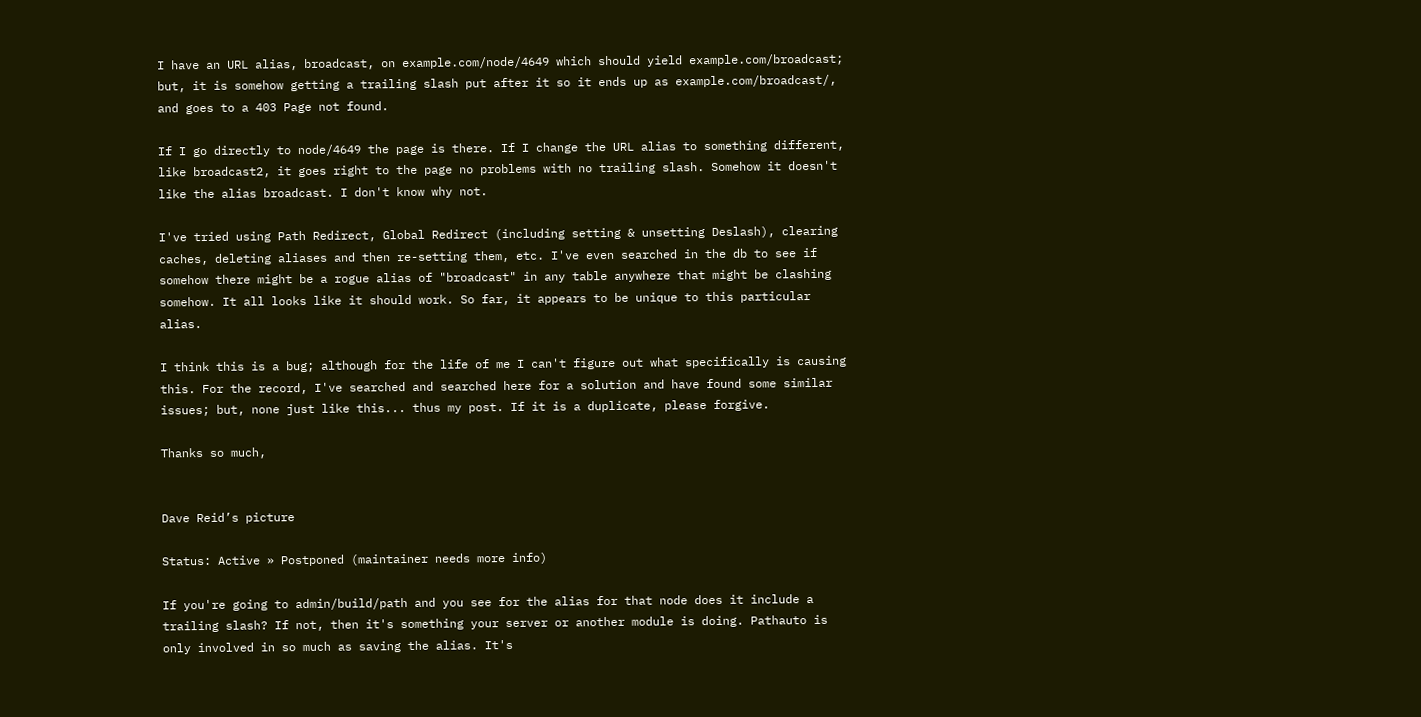I have an URL alias, broadcast, on example.com/node/4649 which should yield example.com/broadcast; but, it is somehow getting a trailing slash put after it so it ends up as example.com/broadcast/, and goes to a 403 Page not found.

If I go directly to node/4649 the page is there. If I change the URL alias to something different, like broadcast2, it goes right to the page no problems with no trailing slash. Somehow it doesn't like the alias broadcast. I don't know why not.

I've tried using Path Redirect, Global Redirect (including setting & unsetting Deslash), clearing caches, deleting aliases and then re-setting them, etc. I've even searched in the db to see if somehow there might be a rogue alias of "broadcast" in any table anywhere that might be clashing somehow. It all looks like it should work. So far, it appears to be unique to this particular alias.

I think this is a bug; although for the life of me I can't figure out what specifically is causing this. For the record, I've searched and searched here for a solution and have found some similar issues; but, none just like this... thus my post. If it is a duplicate, please forgive.

Thanks so much,


Dave Reid’s picture

Status: Active » Postponed (maintainer needs more info)

If you're going to admin/build/path and you see for the alias for that node does it include a trailing slash? If not, then it's something your server or another module is doing. Pathauto is only involved in so much as saving the alias. It's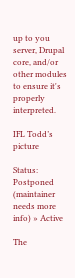up to you server, Drupal core, and/or other modules to ensure it's properly interpreted.

IFL Todd’s picture

Status: Postponed (maintainer needs more info) » Active

The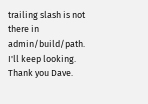trailing slash is not there in admin/build/path. I'll keep looking. Thank you Dave.